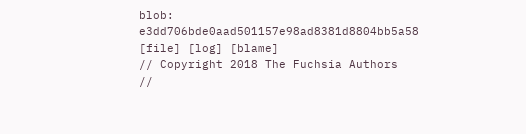blob: e3dd706bde0aad501157e98ad8381d8804bb5a58 [file] [log] [blame]
// Copyright 2018 The Fuchsia Authors
//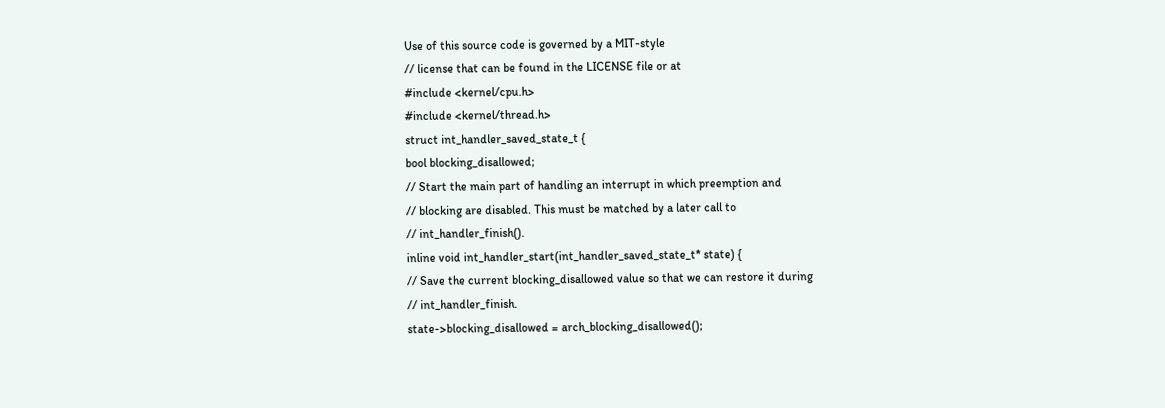Use of this source code is governed by a MIT-style
// license that can be found in the LICENSE file or at
#include <kernel/cpu.h>
#include <kernel/thread.h>
struct int_handler_saved_state_t {
bool blocking_disallowed;
// Start the main part of handling an interrupt in which preemption and
// blocking are disabled. This must be matched by a later call to
// int_handler_finish().
inline void int_handler_start(int_handler_saved_state_t* state) {
// Save the current blocking_disallowed value so that we can restore it during
// int_handler_finish.
state->blocking_disallowed = arch_blocking_disallowed();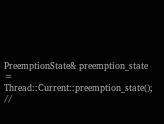PreemptionState& preemption_state = Thread::Current::preemption_state();
//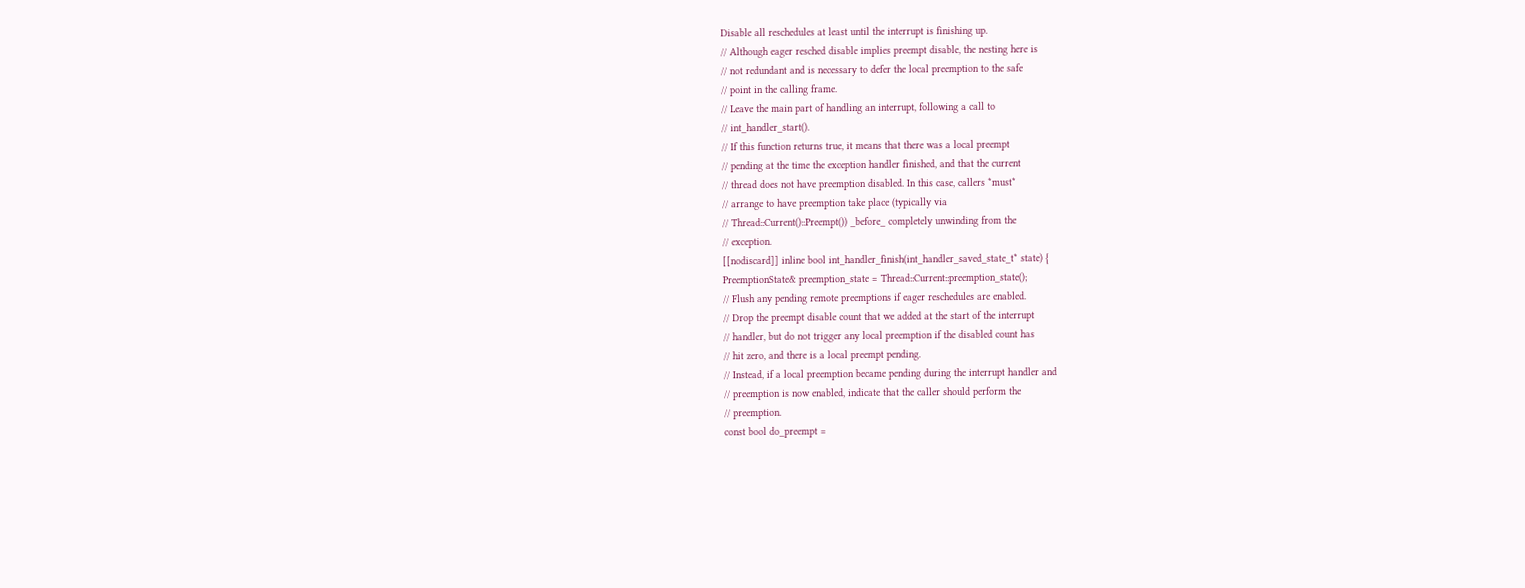Disable all reschedules at least until the interrupt is finishing up.
// Although eager resched disable implies preempt disable, the nesting here is
// not redundant and is necessary to defer the local preemption to the safe
// point in the calling frame.
// Leave the main part of handling an interrupt, following a call to
// int_handler_start().
// If this function returns true, it means that there was a local preempt
// pending at the time the exception handler finished, and that the current
// thread does not have preemption disabled. In this case, callers *must*
// arrange to have preemption take place (typically via
// Thread::Current()::Preempt()) _before_ completely unwinding from the
// exception.
[[nodiscard]] inline bool int_handler_finish(int_handler_saved_state_t* state) {
PreemptionState& preemption_state = Thread::Current::preemption_state();
// Flush any pending remote preemptions if eager reschedules are enabled.
// Drop the preempt disable count that we added at the start of the interrupt
// handler, but do not trigger any local preemption if the disabled count has
// hit zero, and there is a local preempt pending.
// Instead, if a local preemption became pending during the interrupt handler and
// preemption is now enabled, indicate that the caller should perform the
// preemption.
const bool do_preempt =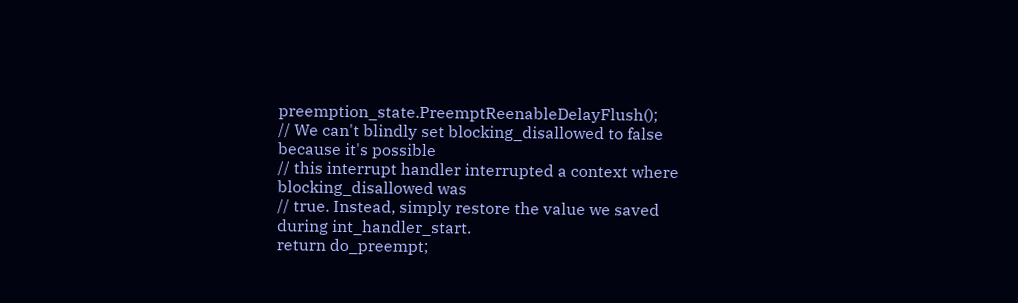preemption_state.PreemptReenableDelayFlush();
// We can't blindly set blocking_disallowed to false because it's possible
// this interrupt handler interrupted a context where blocking_disallowed was
// true. Instead, simply restore the value we saved during int_handler_start.
return do_preempt;